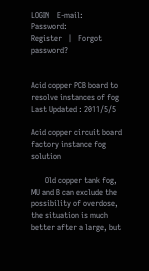LOGIN    E-mail:     Password:
Register   |   Forgot password?


Acid copper PCB board to resolve instances of fog
Last Updated : 2011/5/5

Acid copper circuit board factory instance fog solution

       Old copper tank fog, MU and B can exclude the possibility of overdose, the situation is much better after a large, but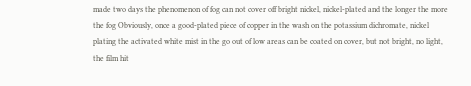made two days the phenomenon of fog can not cover off bright nickel, nickel-plated and the longer the more the fog Obviously, once a good-plated piece of copper in the wash on the potassium dichromate, nickel plating the activated white mist in the go out of low areas can be coated on cover, but not bright, no light, the film hit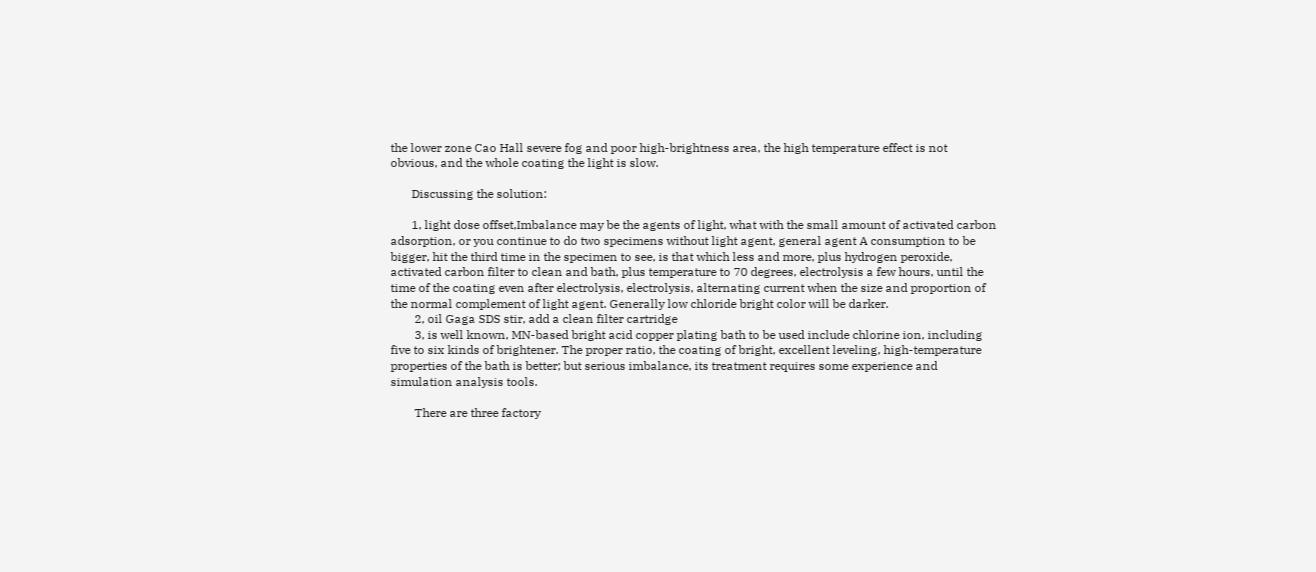the lower zone Cao Hall severe fog and poor high-brightness area, the high temperature effect is not obvious, and the whole coating the light is slow.

       Discussing the solution:

       1, light dose offset,Imbalance may be the agents of light, what with the small amount of activated carbon adsorption, or you continue to do two specimens without light agent, general agent A consumption to be bigger, hit the third time in the specimen to see, is that which less and more, plus hydrogen peroxide, activated carbon filter to clean and bath, plus temperature to 70 degrees, electrolysis a few hours, until the time of the coating even after electrolysis, electrolysis, alternating current when the size and proportion of the normal complement of light agent. Generally low chloride bright color will be darker.
        2, oil Gaga SDS stir, add a clean filter cartridge
        3, is well known, MN-based bright acid copper plating bath to be used include chlorine ion, including five to six kinds of brightener. The proper ratio, the coating of bright, excellent leveling, high-temperature properties of the bath is better; but serious imbalance, its treatment requires some experience and simulation analysis tools.

        There are three factory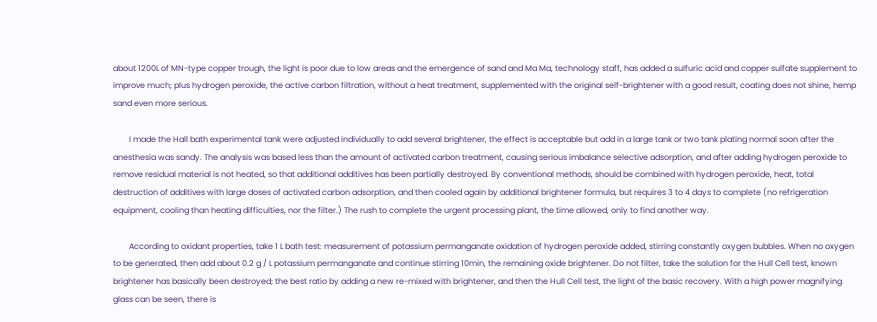about 1200L of MN-type copper trough, the light is poor due to low areas and the emergence of sand and Ma Ma, technology staff, has added a sulfuric acid and copper sulfate supplement to improve much; plus hydrogen peroxide, the active carbon filtration, without a heat treatment, supplemented with the original self-brightener with a good result, coating does not shine, hemp sand even more serious.

        I made the Hall bath experimental tank were adjusted individually to add several brightener, the effect is acceptable but add in a large tank or two tank plating normal soon after the anesthesia was sandy. The analysis was based less than the amount of activated carbon treatment, causing serious imbalance selective adsorption, and after adding hydrogen peroxide to remove residual material is not heated, so that additional additives has been partially destroyed. By conventional methods, should be combined with hydrogen peroxide, heat, total destruction of additives with large doses of activated carbon adsorption, and then cooled again by additional brightener formula, but requires 3 to 4 days to complete (no refrigeration equipment, cooling than heating difficulties, nor the filter.) The rush to complete the urgent processing plant, the time allowed, only to find another way.

        According to oxidant properties, take 1 L bath test: measurement of potassium permanganate oxidation of hydrogen peroxide added, stirring constantly oxygen bubbles. When no oxygen to be generated, then add about 0.2 g / L potassium permanganate and continue stirring 10min, the remaining oxide brightener. Do not filter, take the solution for the Hull Cell test, known brightener has basically been destroyed; the best ratio by adding a new re-mixed with brightener, and then the Hull Cell test, the light of the basic recovery. With a high power magnifying glass can be seen, there is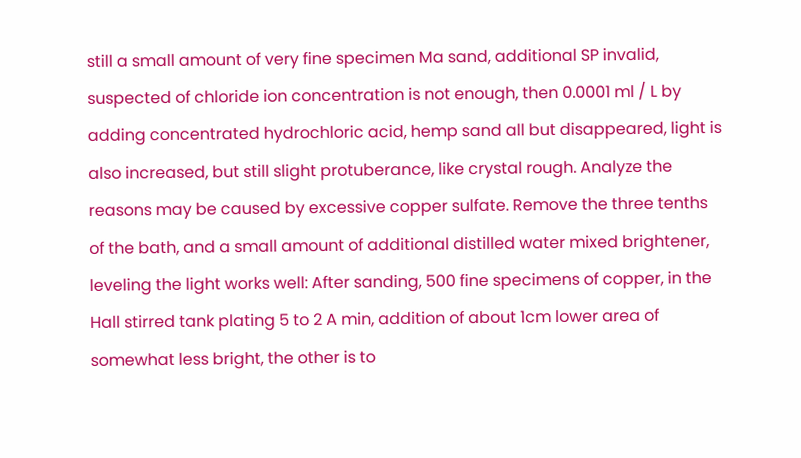still a small amount of very fine specimen Ma sand, additional SP invalid, suspected of chloride ion concentration is not enough, then 0.0001 ml / L by adding concentrated hydrochloric acid, hemp sand all but disappeared, light is also increased, but still slight protuberance, like crystal rough. Analyze the reasons may be caused by excessive copper sulfate. Remove the three tenths of the bath, and a small amount of additional distilled water mixed brightener, leveling the light works well: After sanding, 500 fine specimens of copper, in the Hall stirred tank plating 5 to 2 A min, addition of about 1cm lower area of somewhat less bright, the other is to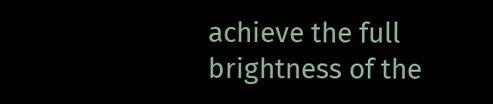achieve the full brightness of the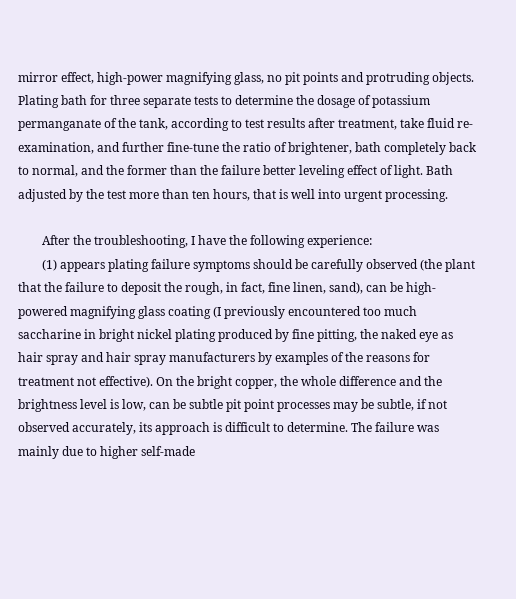mirror effect, high-power magnifying glass, no pit points and protruding objects. Plating bath for three separate tests to determine the dosage of potassium permanganate of the tank, according to test results after treatment, take fluid re-examination, and further fine-tune the ratio of brightener, bath completely back to normal, and the former than the failure better leveling effect of light. Bath adjusted by the test more than ten hours, that is well into urgent processing.

        After the troubleshooting, I have the following experience:
        (1) appears plating failure symptoms should be carefully observed (the plant that the failure to deposit the rough, in fact, fine linen, sand), can be high-powered magnifying glass coating (I previously encountered too much saccharine in bright nickel plating produced by fine pitting, the naked eye as hair spray and hair spray manufacturers by examples of the reasons for treatment not effective). On the bright copper, the whole difference and the brightness level is low, can be subtle pit point processes may be subtle, if not observed accurately, its approach is difficult to determine. The failure was mainly due to higher self-made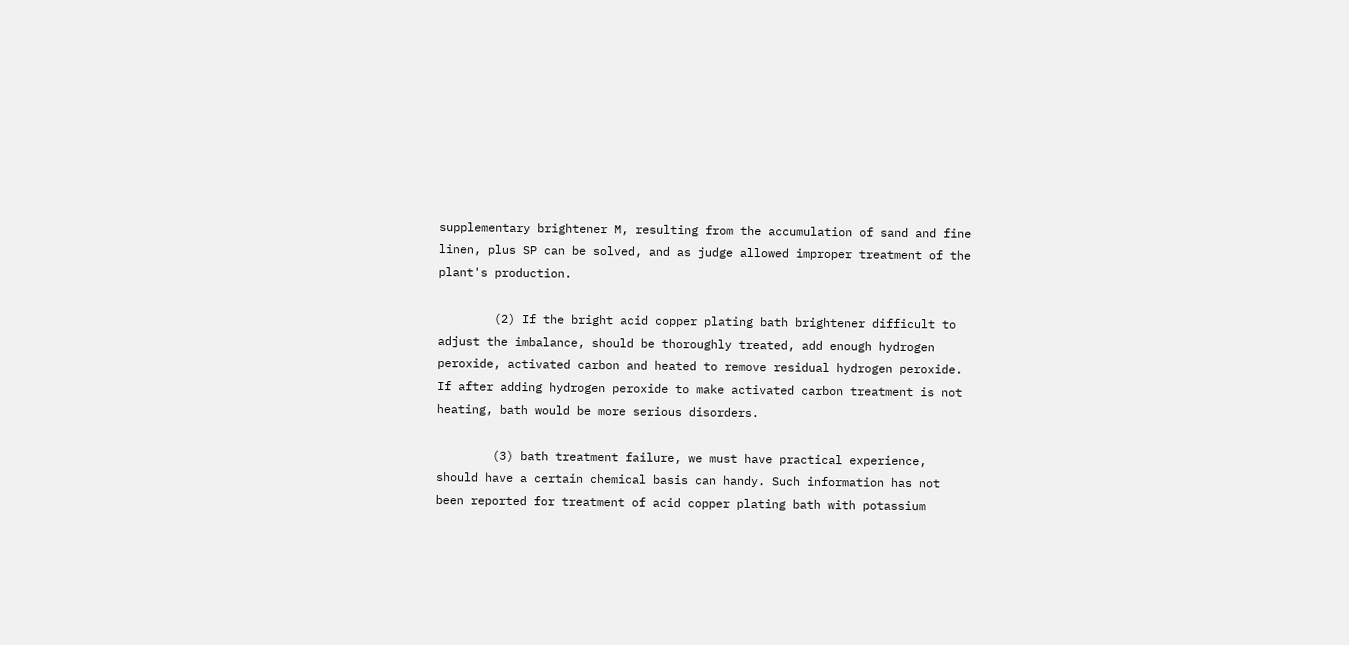supplementary brightener M, resulting from the accumulation of sand and fine linen, plus SP can be solved, and as judge allowed improper treatment of the plant's production.

        (2) If the bright acid copper plating bath brightener difficult to adjust the imbalance, should be thoroughly treated, add enough hydrogen peroxide, activated carbon and heated to remove residual hydrogen peroxide. If after adding hydrogen peroxide to make activated carbon treatment is not heating, bath would be more serious disorders.

        (3) bath treatment failure, we must have practical experience, should have a certain chemical basis can handy. Such information has not been reported for treatment of acid copper plating bath with potassium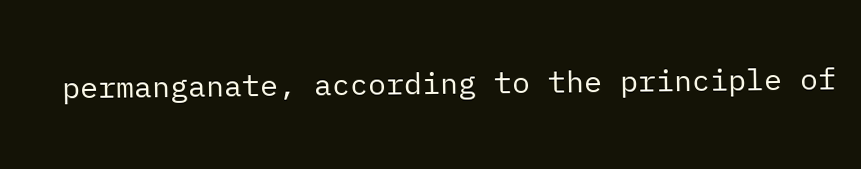permanganate, according to the principle of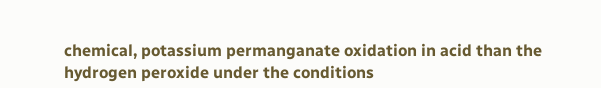chemical, potassium permanganate oxidation in acid than the hydrogen peroxide under the conditions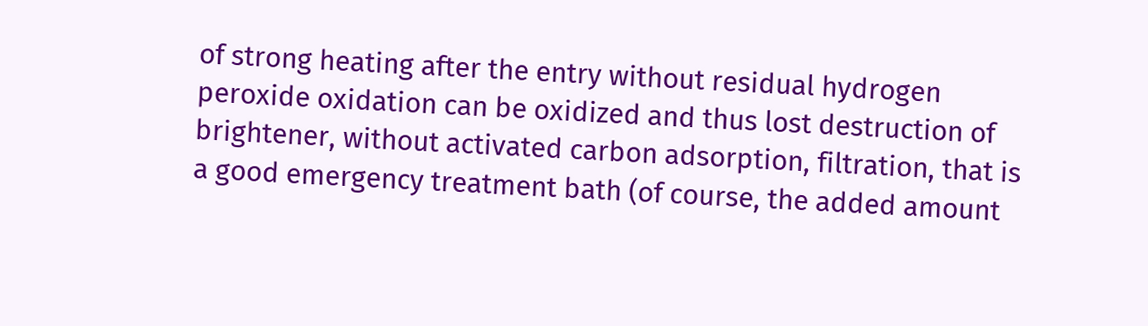of strong heating after the entry without residual hydrogen peroxide oxidation can be oxidized and thus lost destruction of brightener, without activated carbon adsorption, filtration, that is a good emergency treatment bath (of course, the added amount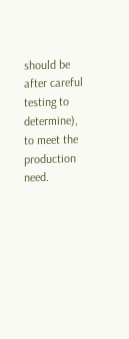should be after careful testing to determine), to meet the production need.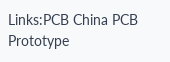Links:PCB China PCB Prototype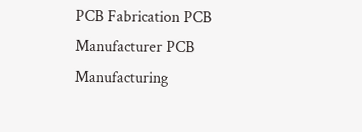PCB Fabrication PCB Manufacturer PCB Manufacturing